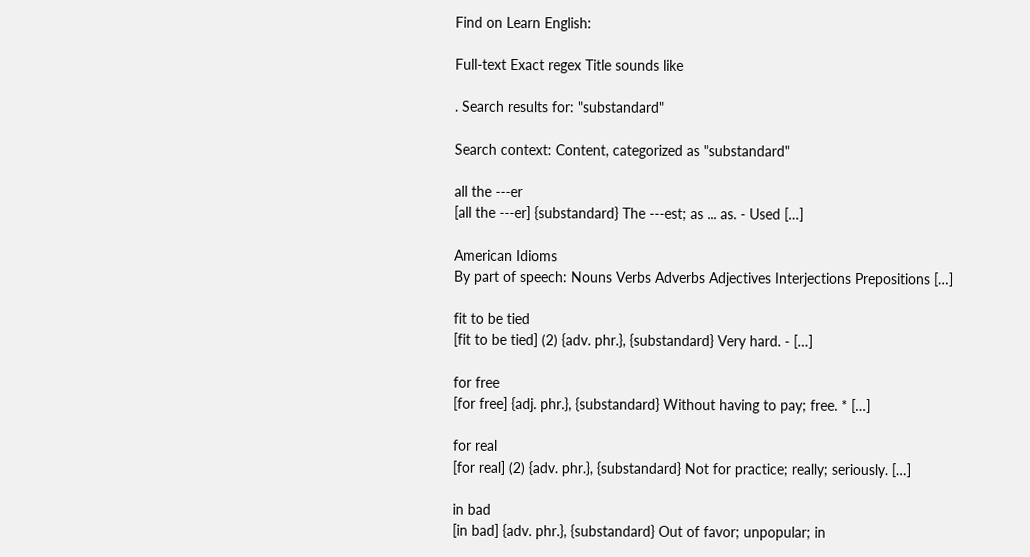Find on Learn English:

Full-text Exact regex Title sounds like

. Search results for: "substandard"

Search context: Content, categorized as "substandard"

all the ---er
[all the ---er] {substandard} The ---est; as ... as. - Used […]

American Idioms
By part of speech: Nouns Verbs Adverbs Adjectives Interjections Prepositions […]

fit to be tied
[fit to be tied] (2) {adv. phr.}, {substandard} Very hard. - […]

for free
[for free] {adj. phr.}, {substandard} Without having to pay; free. * […]

for real
[for real] (2) {adv. phr.}, {substandard} Not for practice; really; seriously. […]

in bad
[in bad] {adv. phr.}, {substandard} Out of favor; unpopular; in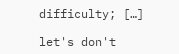difficulty; […]

let's don't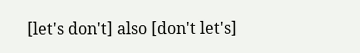[let's don't] also [don't let's]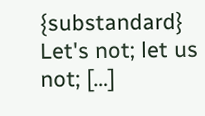{substandard} Let's not; let us not; […]